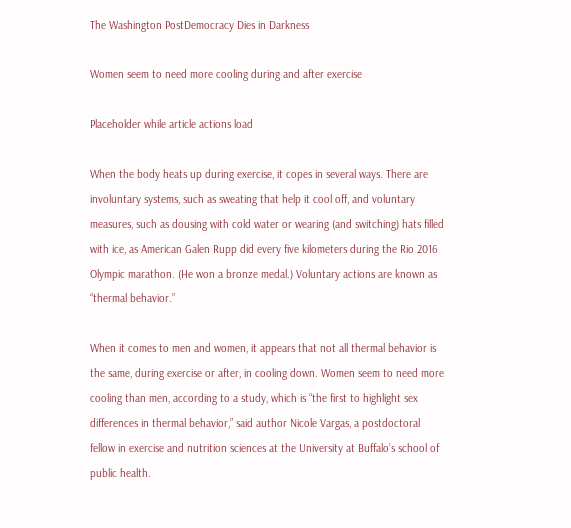The Washington PostDemocracy Dies in Darkness

Women seem to need more cooling during and after exercise

Placeholder while article actions load

When the body heats up during exercise, it copes in several ways. There are involuntary systems, such as sweating that help it cool off, and voluntary measures, such as dousing with cold water or wearing (and switching) hats filled with ice, as American Galen Rupp did every five kilometers during the Rio 2016 Olympic marathon. (He won a bronze medal.) Voluntary actions are known as “thermal behavior.”

When it comes to men and women, it appears that not all thermal behavior is the same, during exercise or after, in cooling down. Women seem to need more cooling than men, according to a study, which is “the first to highlight sex differences in thermal behavior,” said author Nicole Vargas, a postdoctoral fellow in exercise and nutrition sciences at the University at Buffalo’s school of public health.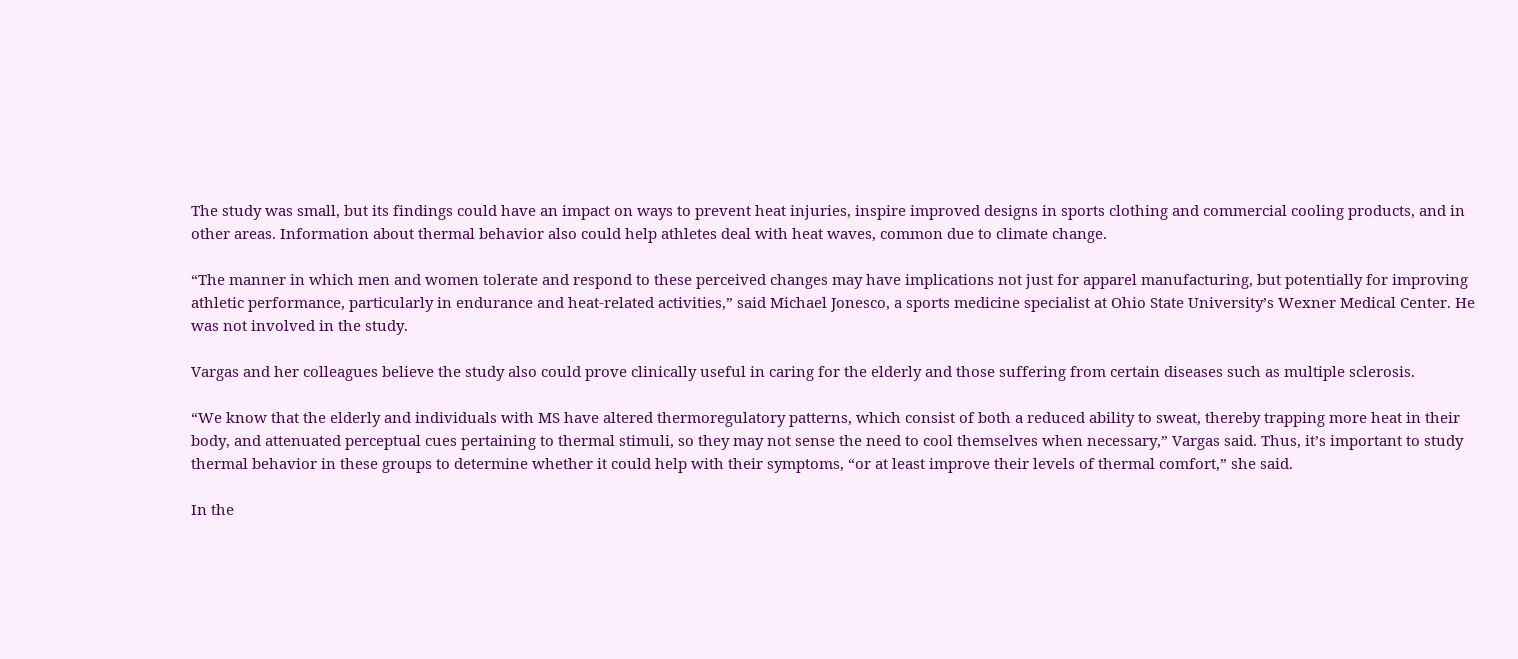The study was small, but its findings could have an impact on ways to prevent heat injuries, inspire improved designs in sports clothing and commercial cooling products, and in other areas. Information about thermal behavior also could help athletes deal with heat waves, common due to climate change.

“The manner in which men and women tolerate and respond to these perceived changes may have implications not just for apparel manufacturing, but potentially for improving athletic performance, particularly in endurance and heat-related activities,” said Michael Jonesco, a sports medicine specialist at Ohio State University’s Wexner Medical Center. He was not involved in the study.

Vargas and her colleagues believe the study also could prove clinically useful in caring for the elderly and those suffering from certain diseases such as multiple sclerosis.

“We know that the elderly and individuals with MS have altered thermoregulatory patterns, which consist of both a reduced ability to sweat, thereby trapping more heat in their body, and attenuated perceptual cues pertaining to thermal stimuli, so they may not sense the need to cool themselves when necessary,” Vargas said. Thus, it’s important to study thermal behavior in these groups to determine whether it could help with their symptoms, “or at least improve their levels of thermal comfort,” she said.

In the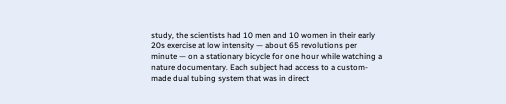study, the scientists had 10 men and 10 women in their early 20s exercise at low intensity — about 65 revolutions per minute — on a stationary bicycle for one hour while watching a nature documentary. Each subject had access to a custom-made dual tubing system that was in direct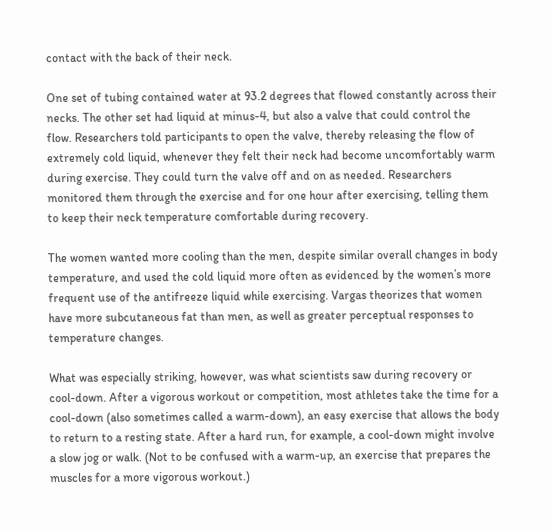contact with the back of their neck.

One set of tubing contained water at 93.2 degrees that flowed constantly across their necks. The other set had liquid at minus-4, but also a valve that could control the flow. Researchers told participants to open the valve, thereby releasing the flow of extremely cold liquid, whenever they felt their neck had become uncomfortably warm during exercise. They could turn the valve off and on as needed. Researchers monitored them through the exercise and for one hour after exercising, telling them to keep their neck temperature comfortable during recovery.

The women wanted more cooling than the men, despite similar overall changes in body temperature, and used the cold liquid more often as evidenced by the women’s more frequent use of the antifreeze liquid while exercising. Vargas theorizes that women have more subcutaneous fat than men, as well as greater perceptual responses to temperature changes.

What was especially striking, however, was what scientists saw during recovery or cool-down. After a vigorous workout or competition, most athletes take the time for a cool-down (also sometimes called a warm-down), an easy exercise that allows the body to return to a resting state. After a hard run, for example, a cool-down might involve a slow jog or walk. (Not to be confused with a warm-up, an exercise that prepares the muscles for a more vigorous workout.)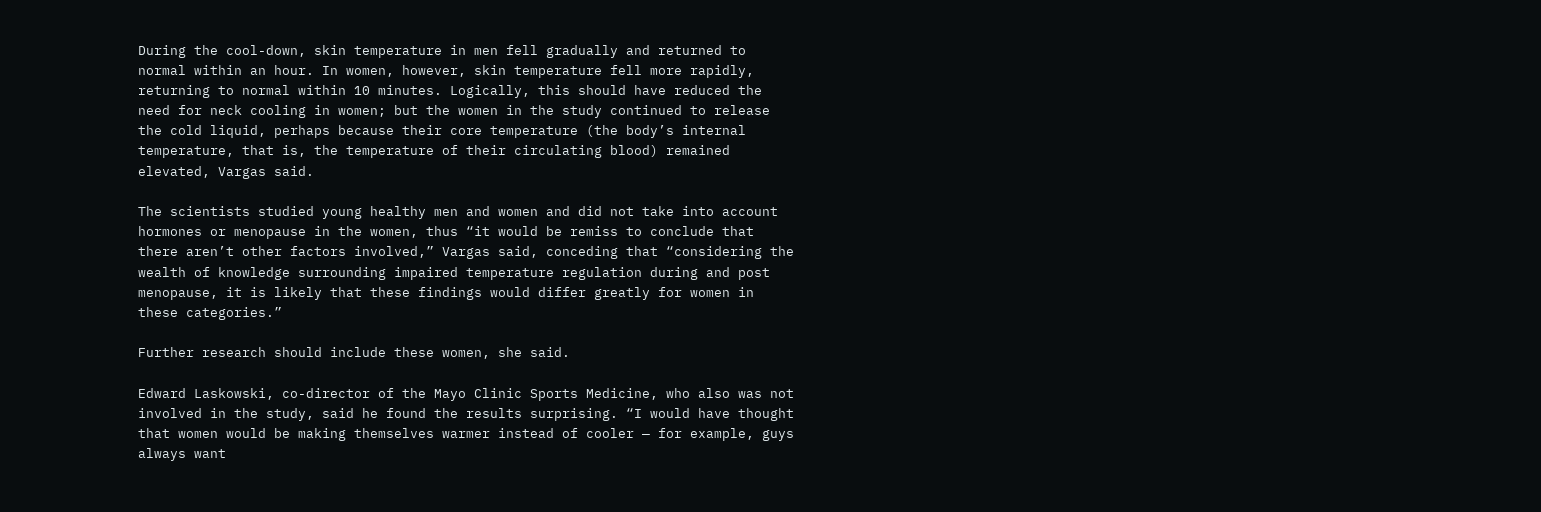During the cool-down, skin temperature in men fell gradually and returned to normal within an hour. In women, however, skin temperature fell more rapidly, returning to normal within 10 minutes. Logically, this should have reduced the need for neck cooling in women; but the women in the study continued to release the cold liquid, perhaps because their core temperature (the body’s internal temperature, that is, the temperature of their circulating blood) remained elevated, Vargas said.

The scientists studied young healthy men and women and did not take into account hormones or menopause in the women, thus “it would be remiss to conclude that there aren’t other factors involved,” Vargas said, conceding that “considering the wealth of knowledge surrounding impaired temperature regulation during and post menopause, it is likely that these findings would differ greatly for women in these categories.”

Further research should include these women, she said.

Edward Laskowski, co-director of the Mayo Clinic Sports Medicine, who also was not involved in the study, said he found the results surprising. “I would have thought that women would be making themselves warmer instead of cooler — for example, guys always want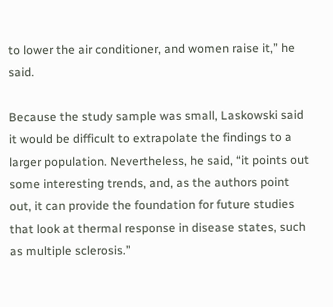to lower the air conditioner, and women raise it,” he said.

Because the study sample was small, Laskowski said it would be difficult to extrapolate the findings to a larger population. Nevertheless, he said, “it points out some interesting trends, and, as the authors point out, it can provide the foundation for future studies that look at thermal response in disease states, such as multiple sclerosis.”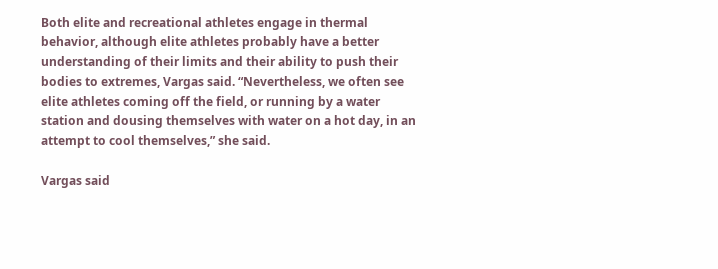Both elite and recreational athletes engage in thermal behavior, although elite athletes probably have a better understanding of their limits and their ability to push their bodies to extremes, Vargas said. “Nevertheless, we often see elite athletes coming off the field, or running by a water station and dousing themselves with water on a hot day, in an attempt to cool themselves,” she said.

Vargas said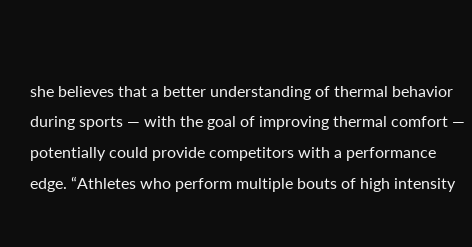she believes that a better understanding of thermal behavior during sports — with the goal of improving thermal comfort — potentially could provide competitors with a performance edge. “Athletes who perform multiple bouts of high intensity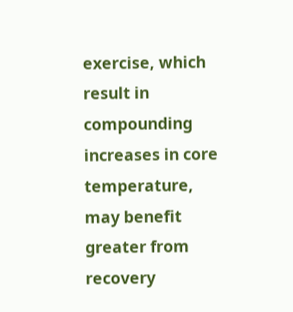exercise, which result in compounding increases in core temperature, may benefit greater from recovery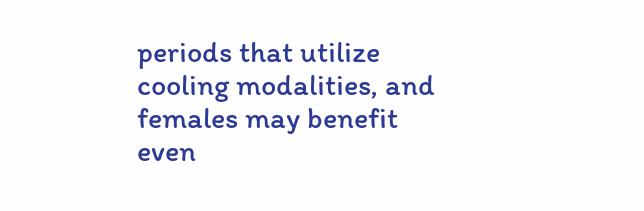periods that utilize cooling modalities, and females may benefit even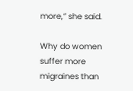more,” she said.

Why do women suffer more migraines than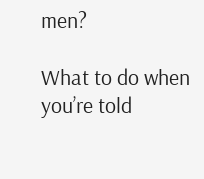men?

What to do when you’re told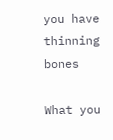you have thinning bones

What you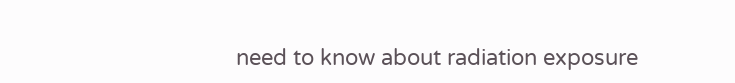need to know about radiation exposure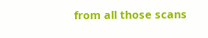from all those scans